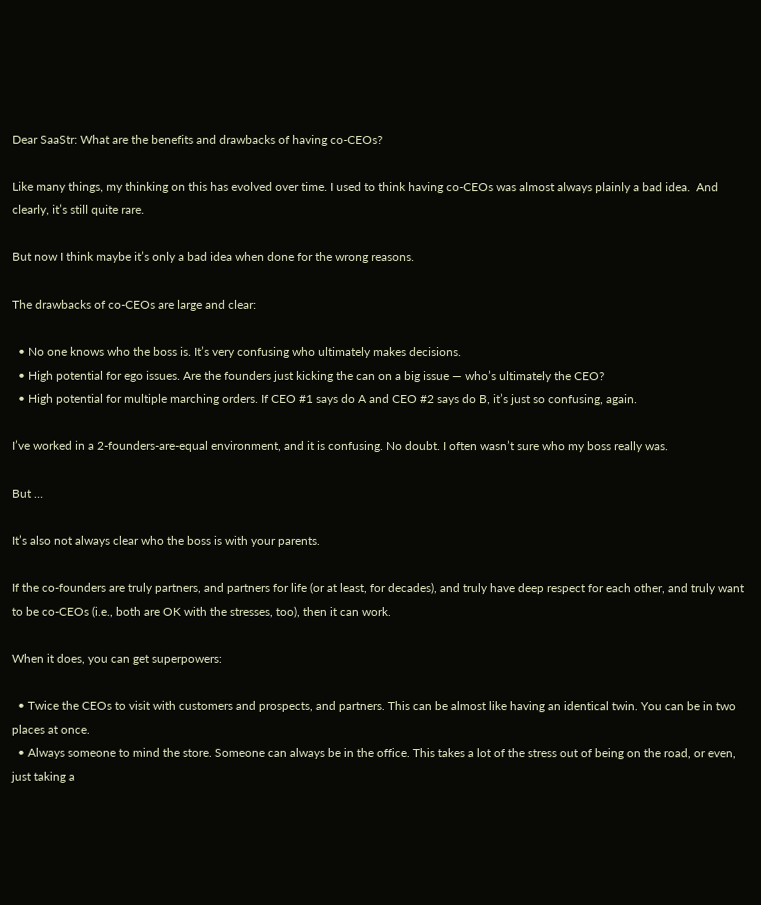Dear SaaStr: What are the benefits and drawbacks of having co-CEOs?

Like many things, my thinking on this has evolved over time. I used to think having co-CEOs was almost always plainly a bad idea.  And clearly, it’s still quite rare.

But now I think maybe it’s only a bad idea when done for the wrong reasons.

The drawbacks of co-CEOs are large and clear:

  • No one knows who the boss is. It’s very confusing who ultimately makes decisions.
  • High potential for ego issues. Are the founders just kicking the can on a big issue — who’s ultimately the CEO?
  • High potential for multiple marching orders. If CEO #1 says do A and CEO #2 says do B, it’s just so confusing, again.

I’ve worked in a 2-founders-are-equal environment, and it is confusing. No doubt. I often wasn’t sure who my boss really was.

But …

It’s also not always clear who the boss is with your parents.

If the co-founders are truly partners, and partners for life (or at least, for decades), and truly have deep respect for each other, and truly want to be co-CEOs (i.e., both are OK with the stresses, too), then it can work.

When it does, you can get superpowers:

  • Twice the CEOs to visit with customers and prospects, and partners. This can be almost like having an identical twin. You can be in two places at once.
  • Always someone to mind the store. Someone can always be in the office. This takes a lot of the stress out of being on the road, or even, just taking a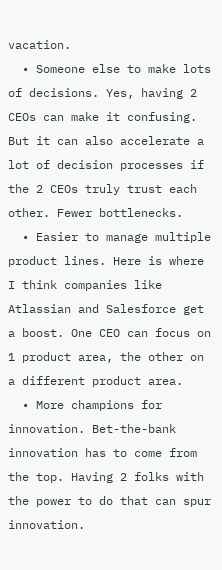vacation.
  • Someone else to make lots of decisions. Yes, having 2 CEOs can make it confusing. But it can also accelerate a lot of decision processes if the 2 CEOs truly trust each other. Fewer bottlenecks.
  • Easier to manage multiple product lines. Here is where I think companies like Atlassian and Salesforce get a boost. One CEO can focus on 1 product area, the other on a different product area.
  • More champions for innovation. Bet-the-bank innovation has to come from the top. Having 2 folks with the power to do that can spur innovation.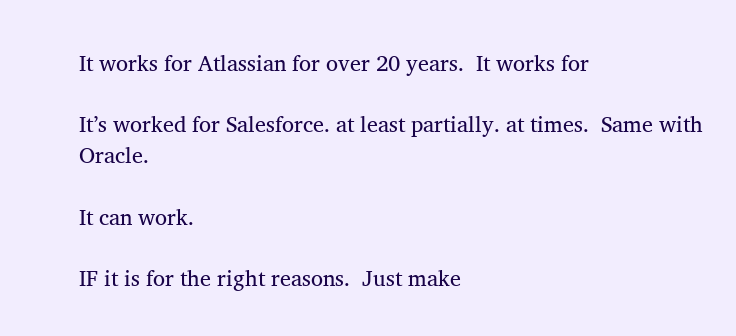It works for Atlassian for over 20 years.  It works for

It’s worked for Salesforce. at least partially. at times.  Same with Oracle.

It can work.

IF it is for the right reasons.  Just make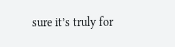sure it’s truly for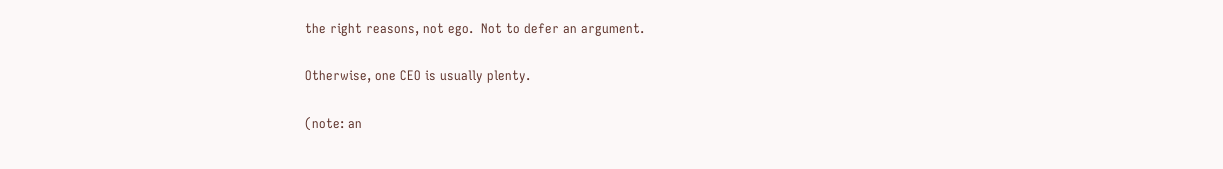the right reasons, not ego.  Not to defer an argument.

Otherwise, one CEO is usually plenty.

(note: an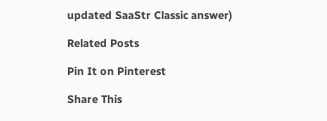updated SaaStr Classic answer)

Related Posts

Pin It on Pinterest

Share This